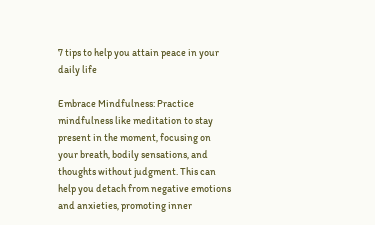7 tips to help you attain peace in your daily life

Embrace Mindfulness: Practice mindfulness like meditation to stay present in the moment, focusing on your breath, bodily sensations, and thoughts without judgment. This can help you detach from negative emotions and anxieties, promoting inner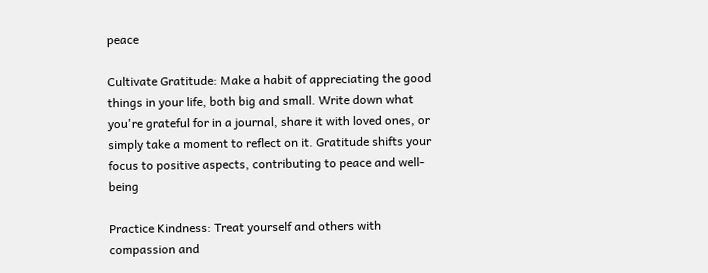peace

Cultivate Gratitude: Make a habit of appreciating the good things in your life, both big and small. Write down what you're grateful for in a journal, share it with loved ones, or simply take a moment to reflect on it. Gratitude shifts your focus to positive aspects, contributing to peace and well-being

Practice Kindness: Treat yourself and others with compassion and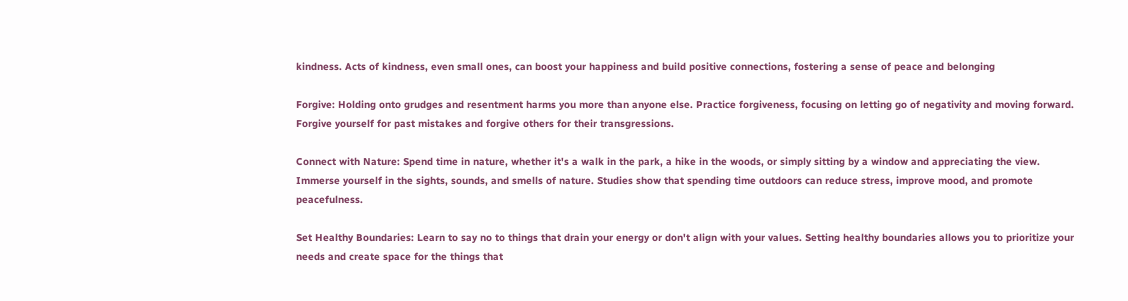kindness. Acts of kindness, even small ones, can boost your happiness and build positive connections, fostering a sense of peace and belonging

Forgive: Holding onto grudges and resentment harms you more than anyone else. Practice forgiveness, focusing on letting go of negativity and moving forward. Forgive yourself for past mistakes and forgive others for their transgressions.

Connect with Nature: Spend time in nature, whether it's a walk in the park, a hike in the woods, or simply sitting by a window and appreciating the view. Immerse yourself in the sights, sounds, and smells of nature. Studies show that spending time outdoors can reduce stress, improve mood, and promote peacefulness.

Set Healthy Boundaries: Learn to say no to things that drain your energy or don't align with your values. Setting healthy boundaries allows you to prioritize your needs and create space for the things that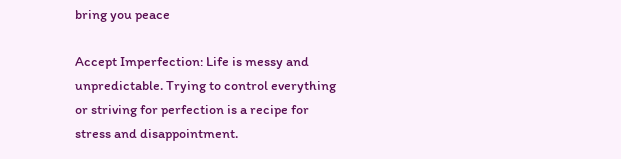bring you peace

Accept Imperfection: Life is messy and unpredictable. Trying to control everything or striving for perfection is a recipe for stress and disappointment.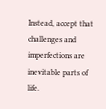Instead, accept that challenges and imperfections are inevitable parts of life.